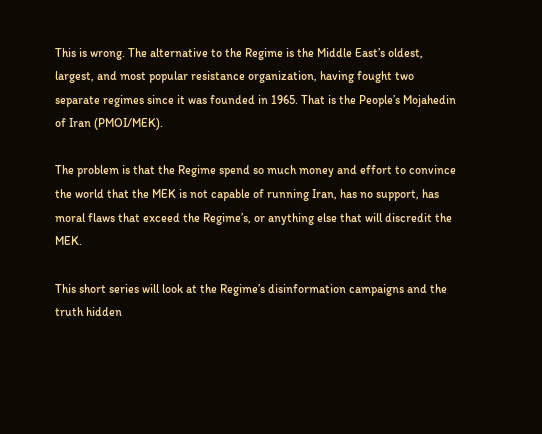This is wrong. The alternative to the Regime is the Middle East’s oldest, largest, and most popular resistance organization, having fought two separate regimes since it was founded in 1965. That is the People’s Mojahedin of Iran (PMOI/MEK).

The problem is that the Regime spend so much money and effort to convince the world that the MEK is not capable of running Iran, has no support, has moral flaws that exceed the Regime’s, or anything else that will discredit the MEK.

This short series will look at the Regime’s disinformation campaigns and the truth hidden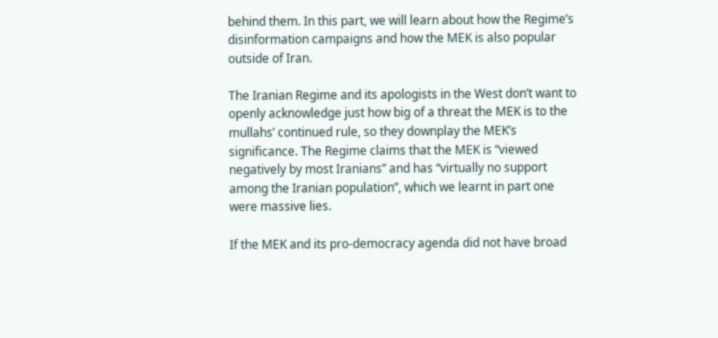behind them. In this part, we will learn about how the Regime’s disinformation campaigns and how the MEK is also popular outside of Iran.

The Iranian Regime and its apologists in the West don’t want to openly acknowledge just how big of a threat the MEK is to the mullahs’ continued rule, so they downplay the MEK’s significance. The Regime claims that the MEK is “viewed negatively by most Iranians” and has “virtually no support among the Iranian population”, which we learnt in part one were massive lies.

If the MEK and its pro-democracy agenda did not have broad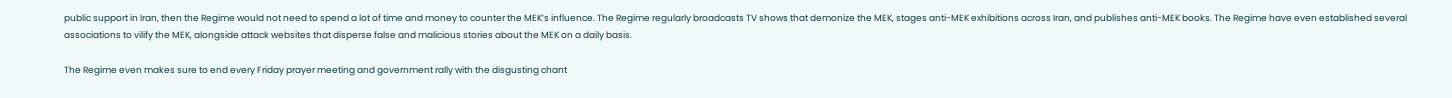public support in Iran, then the Regime would not need to spend a lot of time and money to counter the MEK’s influence. The Regime regularly broadcasts TV shows that demonize the MEK, stages anti-MEK exhibitions across Iran, and publishes anti-MEK books. The Regime have even established several associations to vilify the MEK, alongside attack websites that disperse false and malicious stories about the MEK on a daily basis.

The Regime even makes sure to end every Friday prayer meeting and government rally with the disgusting chant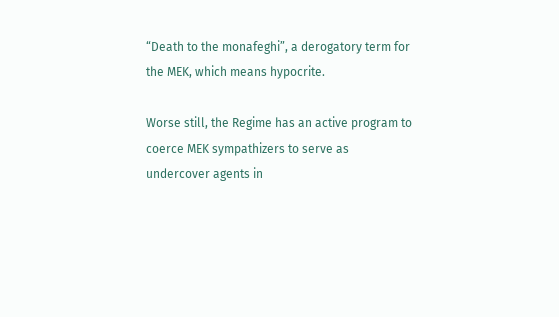“Death to the monafeghi”, a derogatory term for the MEK, which means hypocrite.

Worse still, the Regime has an active program to coerce MEK sympathizers to serve as undercover agents in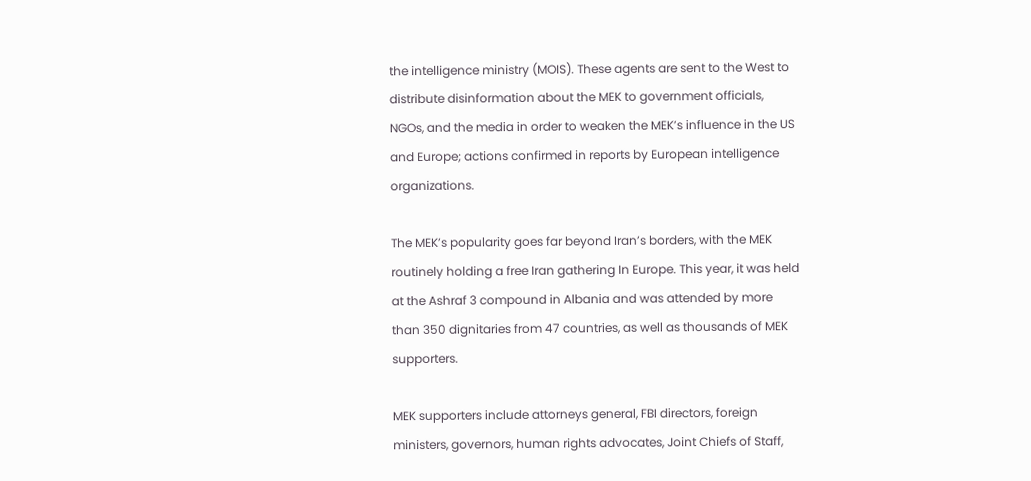the intelligence ministry (MOIS). These agents are sent to the West to distribute disinformation about the MEK to government officials, NGOs, and the media in order to weaken the MEK’s influence in the US and Europe; actions confirmed in reports by European intelligence organizations.

The MEK’s popularity goes far beyond Iran’s borders, with the MEK routinely holding a free Iran gathering In Europe. This year, it was held at the Ashraf 3 compound in Albania and was attended by more than 350 dignitaries from 47 countries, as well as thousands of MEK supporters.

MEK supporters include attorneys general, FBI directors, foreign ministers, governors, human rights advocates, Joint Chiefs of Staff,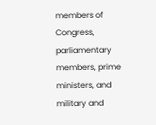members of Congress, parliamentary members, prime ministers, and military and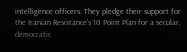intelligence officers. They pledge their support for the Iranian Resistance’s 10 Point Plan for a secular, democratic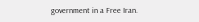government in a Free Iran.